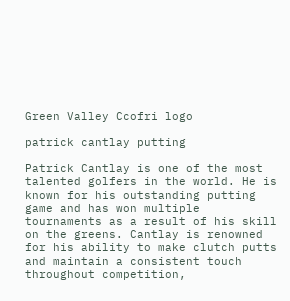Green Valley Ccofri logo

patrick cantlay putting

Patrick Cantlay is one of the most talented golfers in the world. He is known for his outstanding putting game and has won multiple tournaments as a result of his skill on the greens. Cantlay is renowned for his ability to make clutch putts and maintain a consistent touch throughout competition,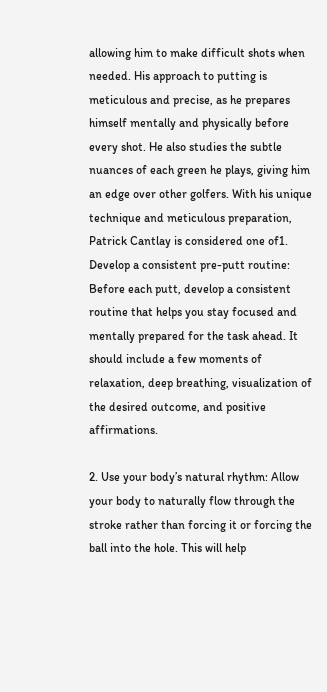allowing him to make difficult shots when needed. His approach to putting is meticulous and precise, as he prepares himself mentally and physically before every shot. He also studies the subtle nuances of each green he plays, giving him an edge over other golfers. With his unique technique and meticulous preparation, Patrick Cantlay is considered one of1. Develop a consistent pre-putt routine: Before each putt, develop a consistent routine that helps you stay focused and mentally prepared for the task ahead. It should include a few moments of relaxation, deep breathing, visualization of the desired outcome, and positive affirmations.

2. Use your body’s natural rhythm: Allow your body to naturally flow through the stroke rather than forcing it or forcing the ball into the hole. This will help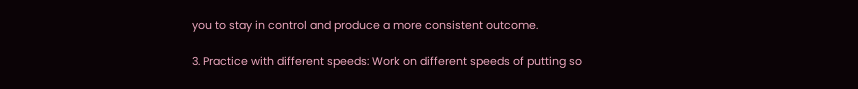you to stay in control and produce a more consistent outcome.

3. Practice with different speeds: Work on different speeds of putting so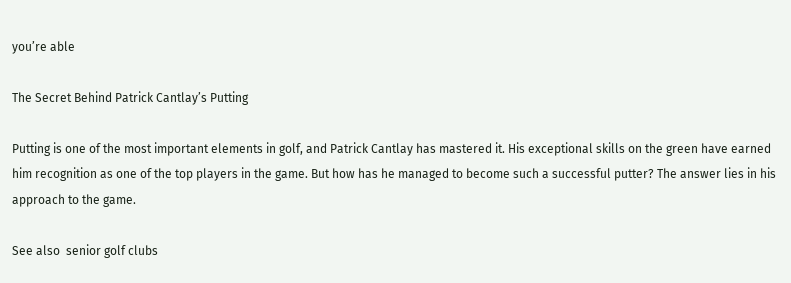you’re able

The Secret Behind Patrick Cantlay’s Putting

Putting is one of the most important elements in golf, and Patrick Cantlay has mastered it. His exceptional skills on the green have earned him recognition as one of the top players in the game. But how has he managed to become such a successful putter? The answer lies in his approach to the game.

See also  senior golf clubs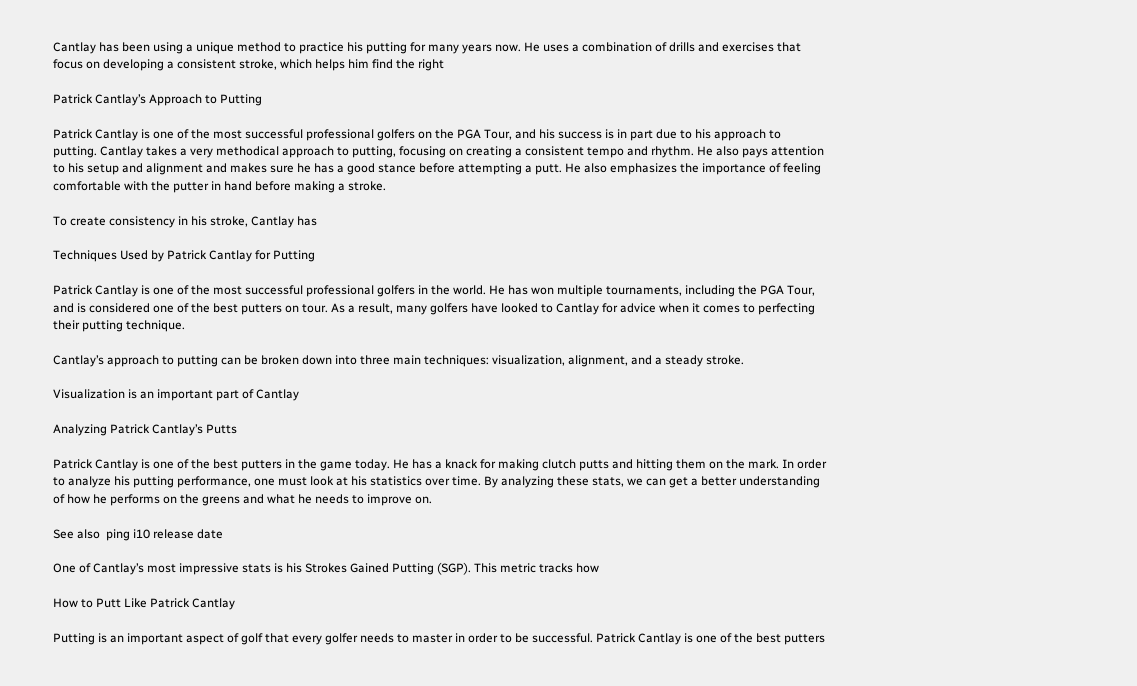Cantlay has been using a unique method to practice his putting for many years now. He uses a combination of drills and exercises that focus on developing a consistent stroke, which helps him find the right

Patrick Cantlay’s Approach to Putting

Patrick Cantlay is one of the most successful professional golfers on the PGA Tour, and his success is in part due to his approach to putting. Cantlay takes a very methodical approach to putting, focusing on creating a consistent tempo and rhythm. He also pays attention to his setup and alignment and makes sure he has a good stance before attempting a putt. He also emphasizes the importance of feeling comfortable with the putter in hand before making a stroke.

To create consistency in his stroke, Cantlay has

Techniques Used by Patrick Cantlay for Putting

Patrick Cantlay is one of the most successful professional golfers in the world. He has won multiple tournaments, including the PGA Tour, and is considered one of the best putters on tour. As a result, many golfers have looked to Cantlay for advice when it comes to perfecting their putting technique.

Cantlay’s approach to putting can be broken down into three main techniques: visualization, alignment, and a steady stroke.

Visualization is an important part of Cantlay

Analyzing Patrick Cantlay’s Putts

Patrick Cantlay is one of the best putters in the game today. He has a knack for making clutch putts and hitting them on the mark. In order to analyze his putting performance, one must look at his statistics over time. By analyzing these stats, we can get a better understanding of how he performs on the greens and what he needs to improve on.

See also  ping i10 release date

One of Cantlay’s most impressive stats is his Strokes Gained Putting (SGP). This metric tracks how

How to Putt Like Patrick Cantlay

Putting is an important aspect of golf that every golfer needs to master in order to be successful. Patrick Cantlay is one of the best putters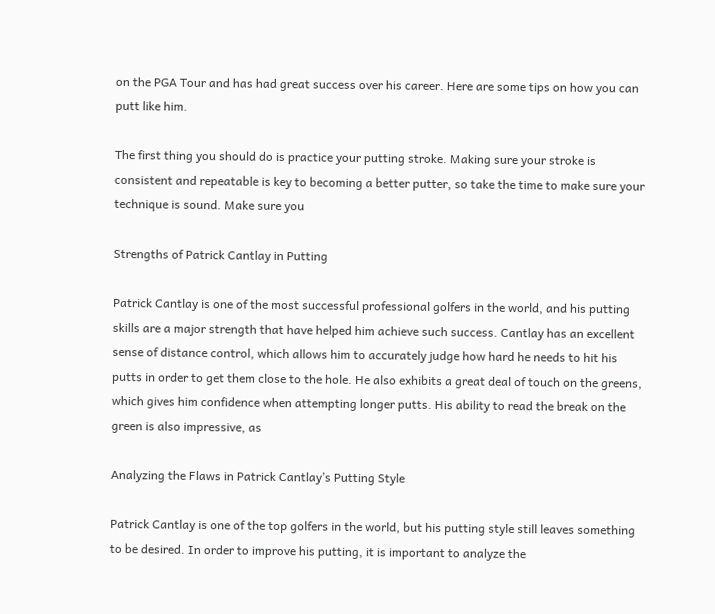on the PGA Tour and has had great success over his career. Here are some tips on how you can putt like him.

The first thing you should do is practice your putting stroke. Making sure your stroke is consistent and repeatable is key to becoming a better putter, so take the time to make sure your technique is sound. Make sure you

Strengths of Patrick Cantlay in Putting

Patrick Cantlay is one of the most successful professional golfers in the world, and his putting skills are a major strength that have helped him achieve such success. Cantlay has an excellent sense of distance control, which allows him to accurately judge how hard he needs to hit his putts in order to get them close to the hole. He also exhibits a great deal of touch on the greens, which gives him confidence when attempting longer putts. His ability to read the break on the green is also impressive, as

Analyzing the Flaws in Patrick Cantlay’s Putting Style

Patrick Cantlay is one of the top golfers in the world, but his putting style still leaves something to be desired. In order to improve his putting, it is important to analyze the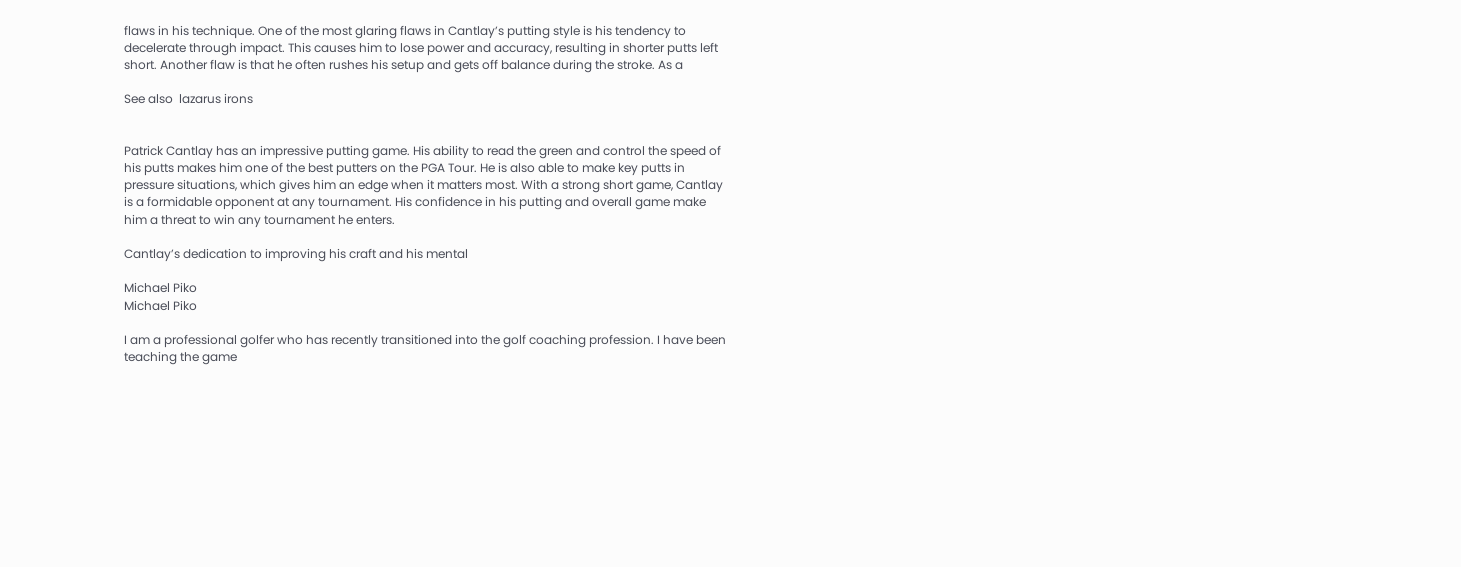flaws in his technique. One of the most glaring flaws in Cantlay’s putting style is his tendency to decelerate through impact. This causes him to lose power and accuracy, resulting in shorter putts left short. Another flaw is that he often rushes his setup and gets off balance during the stroke. As a

See also  lazarus irons


Patrick Cantlay has an impressive putting game. His ability to read the green and control the speed of his putts makes him one of the best putters on the PGA Tour. He is also able to make key putts in pressure situations, which gives him an edge when it matters most. With a strong short game, Cantlay is a formidable opponent at any tournament. His confidence in his putting and overall game make him a threat to win any tournament he enters.

Cantlay’s dedication to improving his craft and his mental

Michael Piko
Michael Piko

I am a professional golfer who has recently transitioned into the golf coaching profession. I have been teaching the game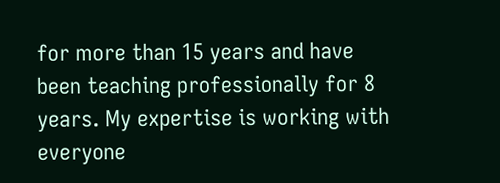for more than 15 years and have been teaching professionally for 8 years. My expertise is working with everyone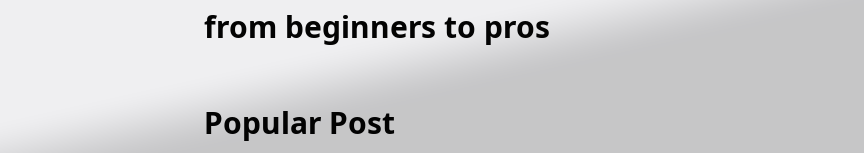from beginners to pros

Popular Post